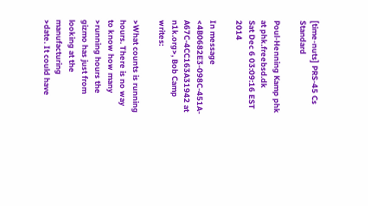[time-nuts] PRS-45 Cs Standard

Poul-Henning Kamp phk at phk.freebsd.dk
Sat Dec 6 03:09:16 EST 2014

In message <4B0682E3-098C-451A-A67C-4CC163A31942 at n1k.org>, Bob Camp writes:

>What counts is running hours. There is no way to know how many
>running hours the gizmo has just from looking at the manufacturing
>date. It could have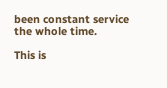been constant service the whole time.

This is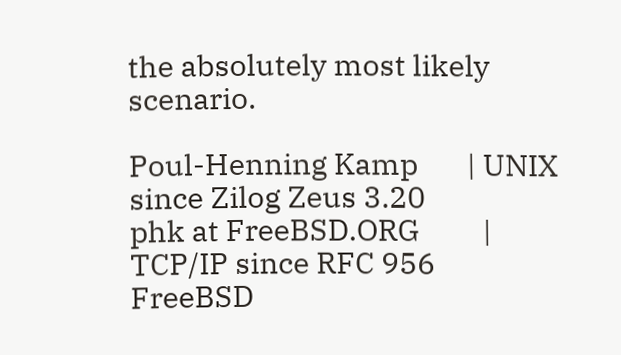the absolutely most likely scenario.

Poul-Henning Kamp       | UNIX since Zilog Zeus 3.20
phk at FreeBSD.ORG         | TCP/IP since RFC 956
FreeBSD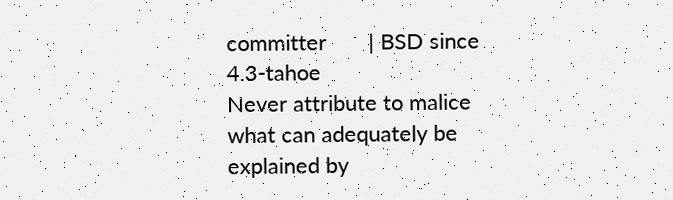committer       | BSD since 4.3-tahoe
Never attribute to malice what can adequately be explained by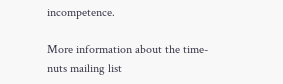incompetence.

More information about the time-nuts mailing list